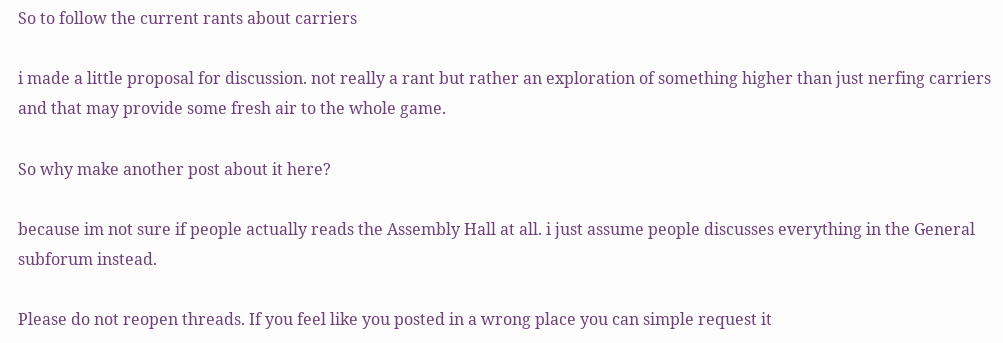So to follow the current rants about carriers

i made a little proposal for discussion. not really a rant but rather an exploration of something higher than just nerfing carriers and that may provide some fresh air to the whole game.

So why make another post about it here?

because im not sure if people actually reads the Assembly Hall at all. i just assume people discusses everything in the General subforum instead.

Please do not reopen threads. If you feel like you posted in a wrong place you can simple request it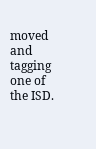moved and tagging one of the ISD.